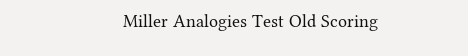Miller Analogies Test Old Scoring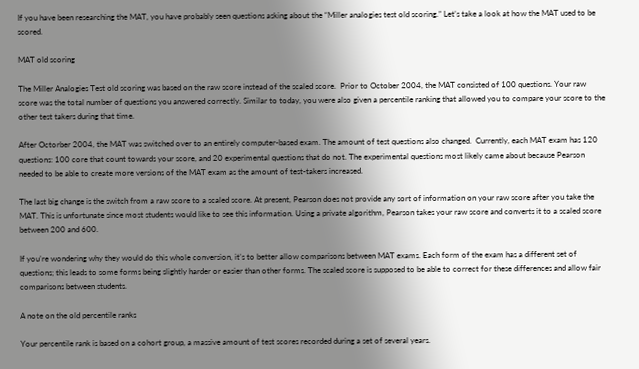If you have been researching the MAT, you have probably seen questions asking about the “Miller analogies test old scoring.” Let’s take a look at how the MAT used to be scored.

MAT old scoring

The Miller Analogies Test old scoring was based on the raw score instead of the scaled score.  Prior to October 2004, the MAT consisted of 100 questions. Your raw score was the total number of questions you answered correctly. Similar to today, you were also given a percentile ranking that allowed you to compare your score to the other test takers during that time.

After Octorber 2004, the MAT was switched over to an entirely computer-based exam. The amount of test questions also changed.  Currently, each MAT exam has 120 questions: 100 core that count towards your score, and 20 experimental questions that do not. The experimental questions most likely came about because Pearson needed to be able to create more versions of the MAT exam as the amount of test-takers increased.

The last big change is the switch from a raw score to a scaled score. At present, Pearson does not provide any sort of information on your raw score after you take the MAT. This is unfortunate since most students would like to see this information. Using a private algorithm, Pearson takes your raw score and converts it to a scaled score between 200 and 600.

If you’re wondering why they would do this whole conversion, it’s to better allow comparisons between MAT exams. Each form of the exam has a different set of questions; this leads to some forms being slightly harder or easier than other forms. The scaled score is supposed to be able to correct for these differences and allow fair comparisons between students.

A note on the old percentile ranks

Your percentile rank is based on a cohort group, a massive amount of test scores recorded during a set of several years.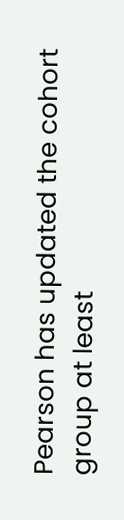Pearson has updated the cohort group at least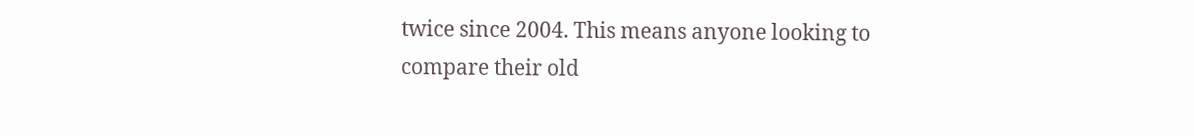twice since 2004. This means anyone looking to compare their old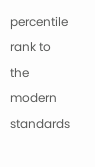percentile rank to the modern standards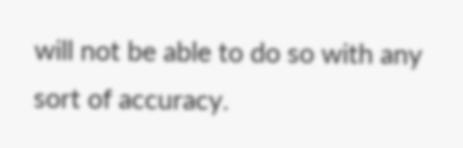will not be able to do so with any sort of accuracy.